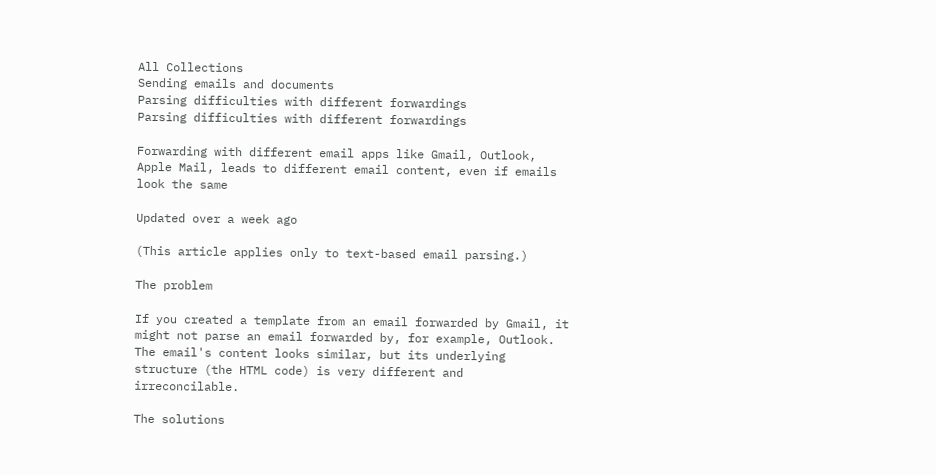All Collections
Sending emails and documents
Parsing difficulties with different forwardings
Parsing difficulties with different forwardings

Forwarding with different email apps like Gmail, Outlook, Apple Mail, leads to different email content, even if emails look the same

Updated over a week ago

(This article applies only to text-based email parsing.)

The problem

If you created a template from an email forwarded by Gmail, it might not parse an email forwarded by, for example, Outlook. The email's content looks similar, but its underlying structure (the HTML code) is very different and irreconcilable.

The solutions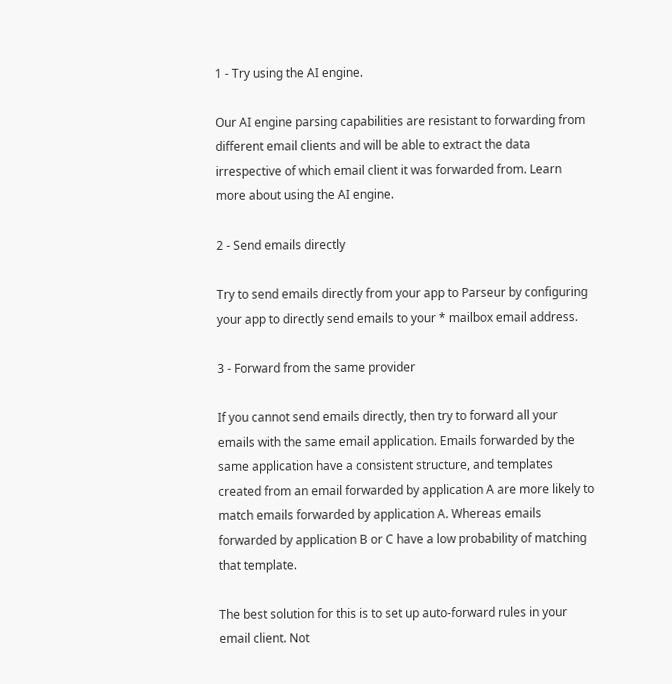1 - Try using the AI engine.

Our AI engine parsing capabilities are resistant to forwarding from different email clients and will be able to extract the data irrespective of which email client it was forwarded from. Learn more about using the AI engine.

2 - Send emails directly

Try to send emails directly from your app to Parseur by configuring your app to directly send emails to your * mailbox email address.

3 - Forward from the same provider

If you cannot send emails directly, then try to forward all your emails with the same email application. Emails forwarded by the same application have a consistent structure, and templates created from an email forwarded by application A are more likely to match emails forwarded by application A. Whereas emails forwarded by application B or C have a low probability of matching that template.

The best solution for this is to set up auto-forward rules in your email client. Not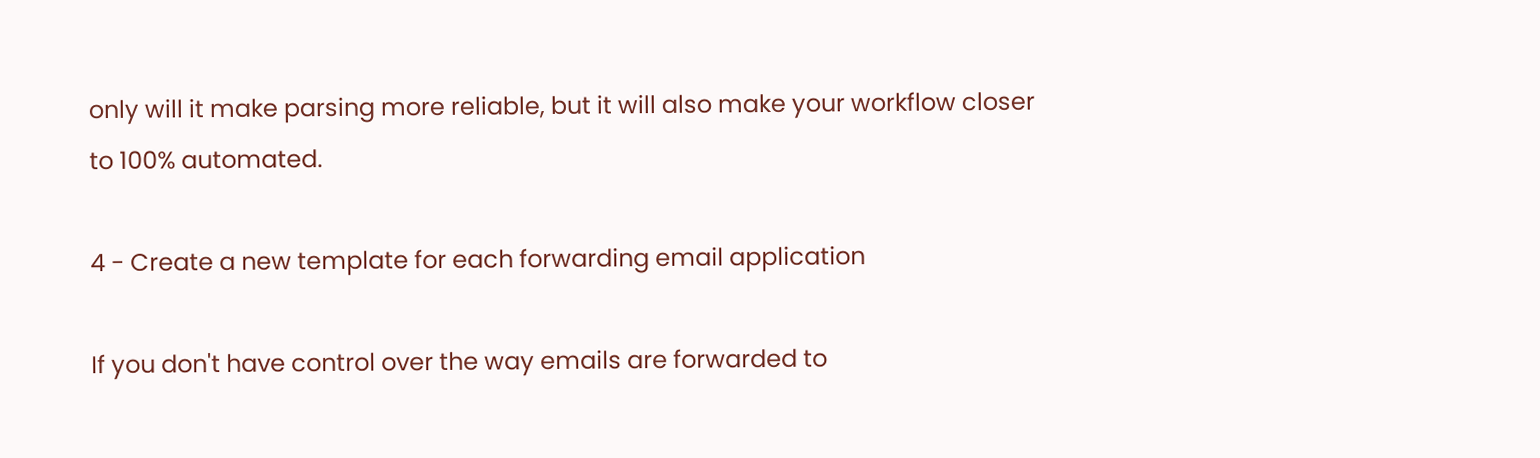only will it make parsing more reliable, but it will also make your workflow closer to 100% automated.

4 - Create a new template for each forwarding email application

If you don't have control over the way emails are forwarded to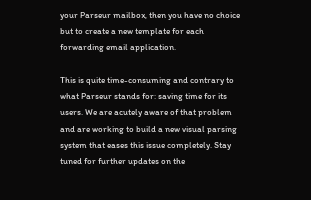your Parseur mailbox, then you have no choice but to create a new template for each forwarding email application.

This is quite time-consuming and contrary to what Parseur stands for: saving time for its users. We are acutely aware of that problem and are working to build a new visual parsing system that eases this issue completely. Stay tuned for further updates on the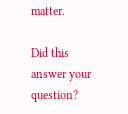matter.

Did this answer your question?